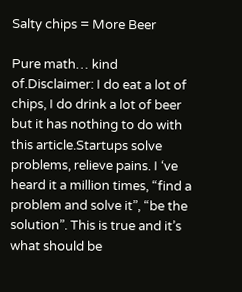Salty chips = More Beer

Pure math… kind of.Disclaimer: I do eat a lot of chips, I do drink a lot of beer but it has nothing to do with this article.Startups solve problems, relieve pains. I ‘ve heard it a million times, “find a problem and solve it”, “be the solution”. This is true and it’s what should be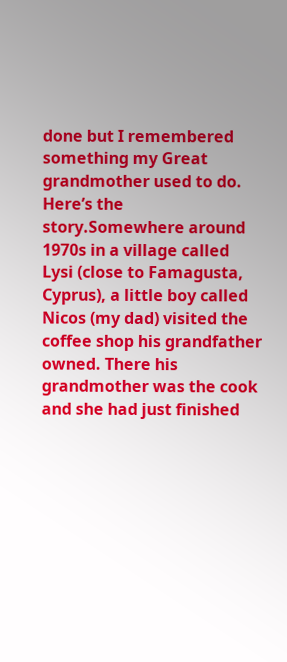done but I remembered something my Great grandmother used to do. Here’s the story.Somewhere around 1970s in a village called Lysi (close to Famagusta, Cyprus), a little boy called Nicos (my dad) visited the coffee shop his grandfather owned. There his grandmother was the cook and she had just finished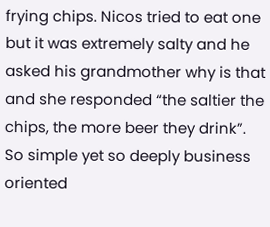frying chips. Nicos tried to eat one but it was extremely salty and he asked his grandmother why is that and she responded “the saltier the chips, the more beer they drink”. So simple yet so deeply business oriented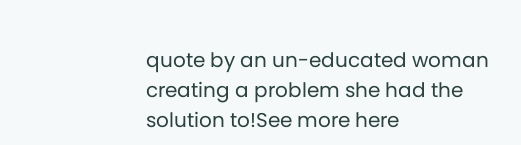quote by an un-educated woman creating a problem she had the solution to!See more here